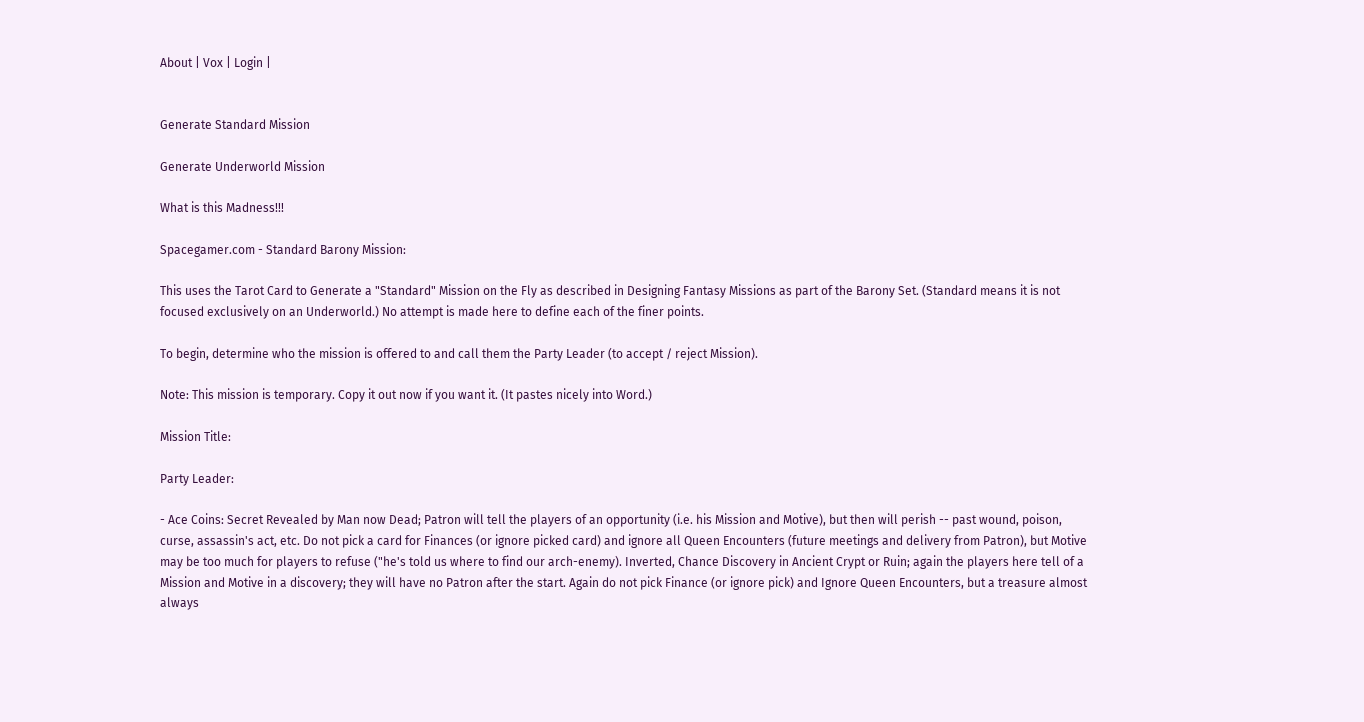About | Vox | Login |


Generate Standard Mission

Generate Underworld Mission

What is this Madness!!!

Spacegamer.com - Standard Barony Mission:

This uses the Tarot Card to Generate a "Standard" Mission on the Fly as described in Designing Fantasy Missions as part of the Barony Set. (Standard means it is not focused exclusively on an Underworld.) No attempt is made here to define each of the finer points.

To begin, determine who the mission is offered to and call them the Party Leader (to accept / reject Mission).

Note: This mission is temporary. Copy it out now if you want it. (It pastes nicely into Word.)

Mission Title:

Party Leader:

- Ace Coins: Secret Revealed by Man now Dead; Patron will tell the players of an opportunity (i.e. his Mission and Motive), but then will perish -- past wound, poison, curse, assassin's act, etc. Do not pick a card for Finances (or ignore picked card) and ignore all Queen Encounters (future meetings and delivery from Patron), but Motive may be too much for players to refuse ("he's told us where to find our arch-enemy). Inverted, Chance Discovery in Ancient Crypt or Ruin; again the players here tell of a Mission and Motive in a discovery; they will have no Patron after the start. Again do not pick Finance (or ignore pick) and Ignore Queen Encounters, but a treasure almost always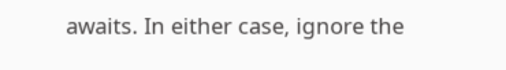awaits. In either case, ignore the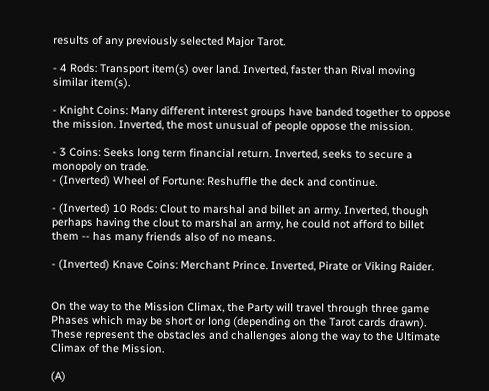results of any previously selected Major Tarot.

- 4 Rods: Transport item(s) over land. Inverted, faster than Rival moving similar item(s).

- Knight Coins: Many different interest groups have banded together to oppose the mission. Inverted, the most unusual of people oppose the mission.

- 3 Coins: Seeks long term financial return. Inverted, seeks to secure a monopoly on trade.
- (Inverted) Wheel of Fortune: Reshuffle the deck and continue.

- (Inverted) 10 Rods: Clout to marshal and billet an army. Inverted, though perhaps having the clout to marshal an army, he could not afford to billet them -- has many friends also of no means.

- (Inverted) Knave Coins: Merchant Prince. Inverted, Pirate or Viking Raider.


On the way to the Mission Climax, the Party will travel through three game Phases which may be short or long (depending on the Tarot cards drawn). These represent the obstacles and challenges along the way to the Ultimate Climax of the Mission.

(A)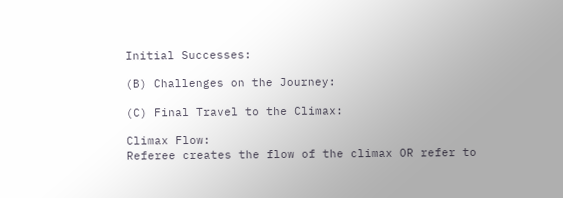Initial Successes:

(B) Challenges on the Journey:

(C) Final Travel to the Climax:

Climax Flow:
Referee creates the flow of the climax OR refer to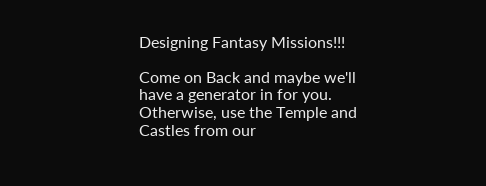Designing Fantasy Missions!!!

Come on Back and maybe we'll have a generator in for you. Otherwise, use the Temple and Castles from our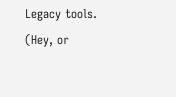Legacy tools. (Hey, or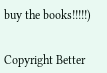buy the books!!!!!)


Copyright Better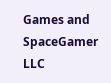Games and SpaceGamer LLC